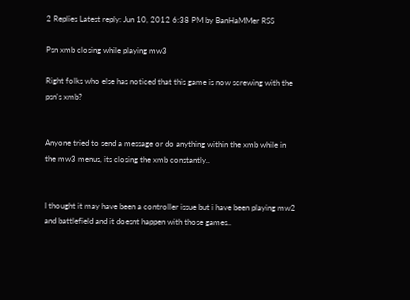2 Replies Latest reply: Jun 10, 2012 6:38 PM by BanHaMMer RSS

Psn xmb closing while playing mw3

Right folks who else has noticed that this game is now screwing with the psn's xmb?


Anyone tried to send a message or do anything within the xmb while in the mw3 menus, its closing the xmb constantly..


I thought it may have been a controller issue but i have been playing mw2 and battlefield and it doesnt happen with those games..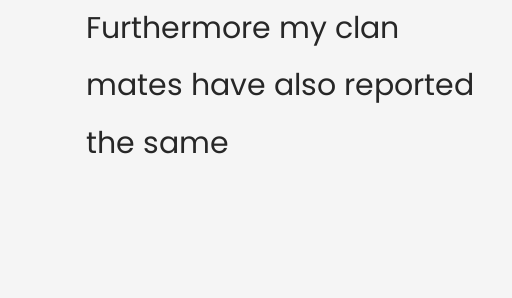Furthermore my clan mates have also reported the same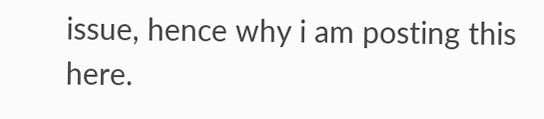issue, hence why i am posting this here.